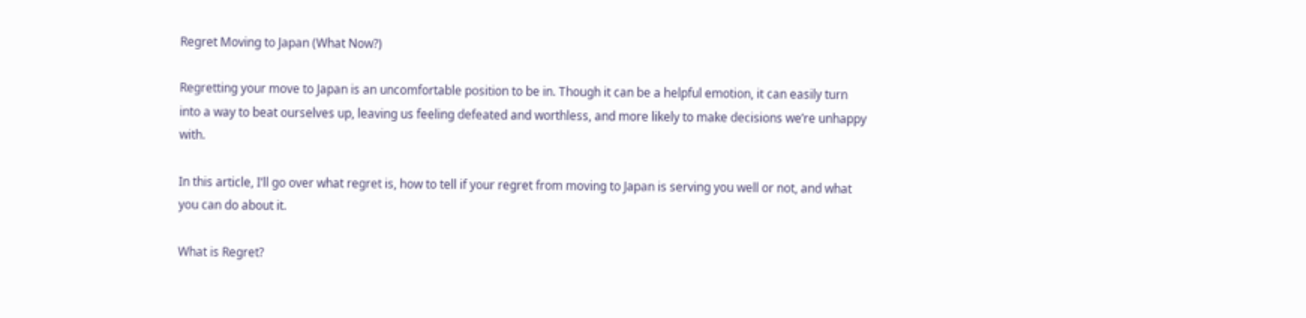Regret Moving to Japan (What Now?)

Regretting your move to Japan is an uncomfortable position to be in. Though it can be a helpful emotion, it can easily turn into a way to beat ourselves up, leaving us feeling defeated and worthless, and more likely to make decisions we’re unhappy with.

In this article, I’ll go over what regret is, how to tell if your regret from moving to Japan is serving you well or not, and what you can do about it.

What is Regret?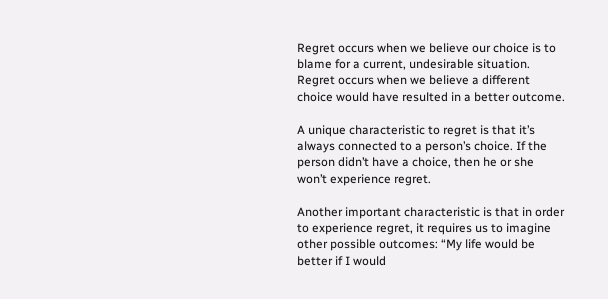Regret occurs when we believe our choice is to blame for a current, undesirable situation. Regret occurs when we believe a different choice would have resulted in a better outcome.

A unique characteristic to regret is that it’s always connected to a person’s choice. If the person didn’t have a choice, then he or she won’t experience regret.

Another important characteristic is that in order to experience regret, it requires us to imagine other possible outcomes: “My life would be better if I would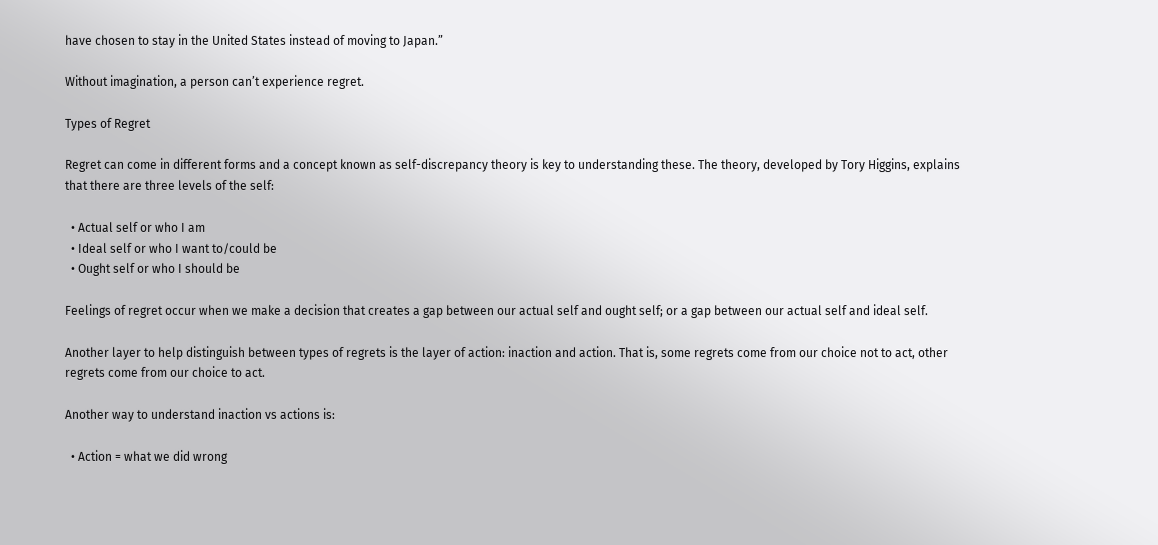have chosen to stay in the United States instead of moving to Japan.”

Without imagination, a person can’t experience regret.

Types of Regret

Regret can come in different forms and a concept known as self-discrepancy theory is key to understanding these. The theory, developed by Tory Higgins, explains that there are three levels of the self:

  • Actual self or who I am
  • Ideal self or who I want to/could be
  • Ought self or who I should be

Feelings of regret occur when we make a decision that creates a gap between our actual self and ought self; or a gap between our actual self and ideal self.

Another layer to help distinguish between types of regrets is the layer of action: inaction and action. That is, some regrets come from our choice not to act, other regrets come from our choice to act.

Another way to understand inaction vs actions is:

  • Action = what we did wrong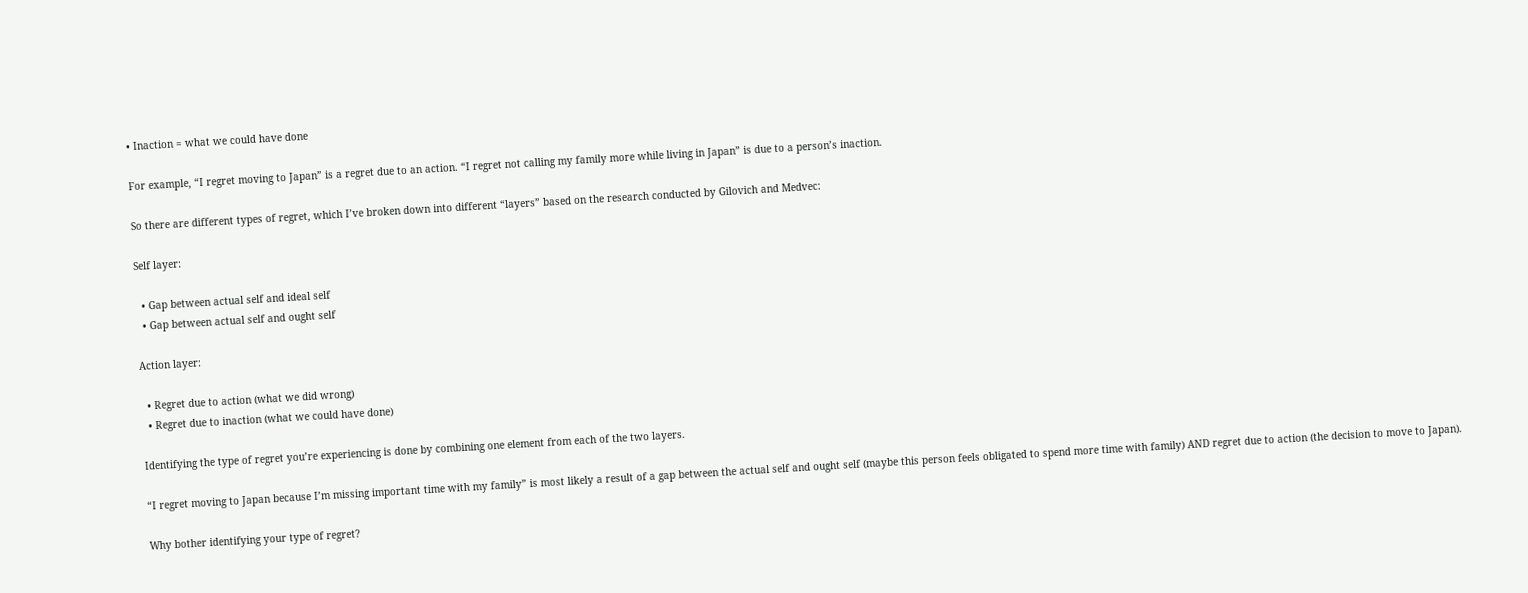• Inaction = what we could have done

For example, “I regret moving to Japan” is a regret due to an action. “I regret not calling my family more while living in Japan” is due to a person’s inaction.

So there are different types of regret, which I’ve broken down into different “layers” based on the research conducted by Gilovich and Medvec:

Self layer:

  • Gap between actual self and ideal self
  • Gap between actual self and ought self

Action layer:

  • Regret due to action (what we did wrong)
  • Regret due to inaction (what we could have done)

Identifying the type of regret you’re experiencing is done by combining one element from each of the two layers.

“I regret moving to Japan because I’m missing important time with my family” is most likely a result of a gap between the actual self and ought self (maybe this person feels obligated to spend more time with family) AND regret due to action (the decision to move to Japan).

Why bother identifying your type of regret?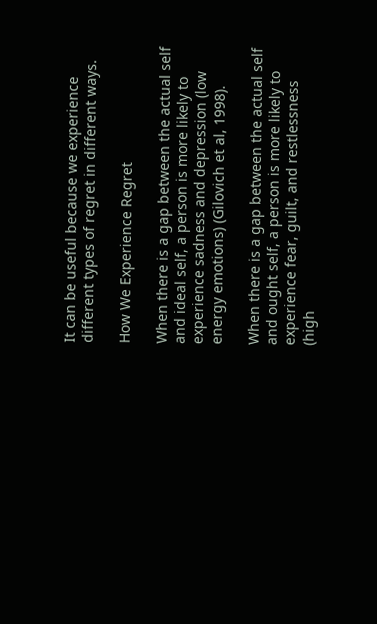It can be useful because we experience different types of regret in different ways.

How We Experience Regret

When there is a gap between the actual self and ideal self, a person is more likely to experience sadness and depression (low energy emotions) (Gilovich et al, 1998).

When there is a gap between the actual self and ought self, a person is more likely to experience fear, guilt, and restlessness (high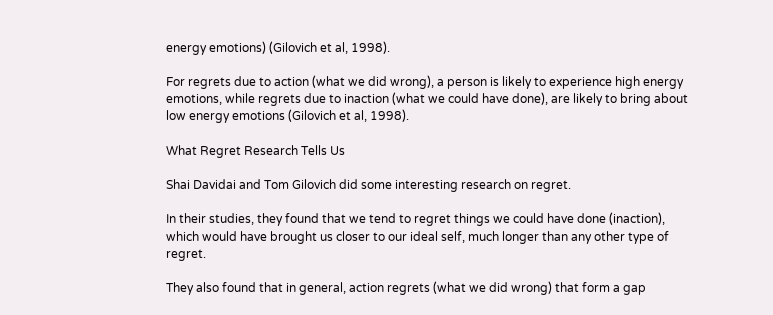energy emotions) (Gilovich et al, 1998).

For regrets due to action (what we did wrong), a person is likely to experience high energy emotions, while regrets due to inaction (what we could have done), are likely to bring about low energy emotions (Gilovich et al, 1998).

What Regret Research Tells Us

Shai Davidai and Tom Gilovich did some interesting research on regret.

In their studies, they found that we tend to regret things we could have done (inaction), which would have brought us closer to our ideal self, much longer than any other type of regret.

They also found that in general, action regrets (what we did wrong) that form a gap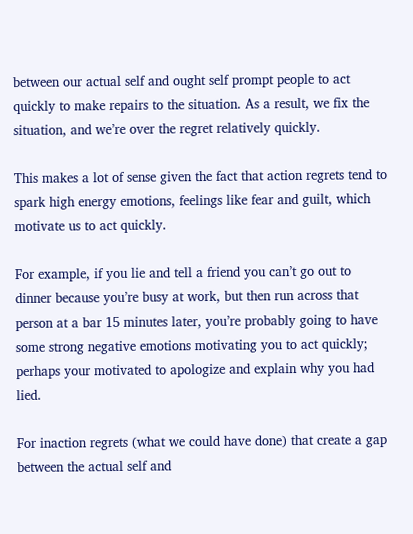between our actual self and ought self prompt people to act quickly to make repairs to the situation. As a result, we fix the situation, and we’re over the regret relatively quickly.

This makes a lot of sense given the fact that action regrets tend to spark high energy emotions, feelings like fear and guilt, which motivate us to act quickly.

For example, if you lie and tell a friend you can’t go out to dinner because you’re busy at work, but then run across that person at a bar 15 minutes later, you’re probably going to have some strong negative emotions motivating you to act quickly; perhaps your motivated to apologize and explain why you had lied.

For inaction regrets (what we could have done) that create a gap between the actual self and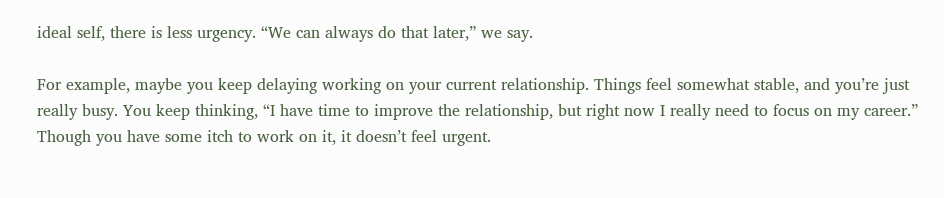ideal self, there is less urgency. “We can always do that later,” we say.

For example, maybe you keep delaying working on your current relationship. Things feel somewhat stable, and you’re just really busy. You keep thinking, “I have time to improve the relationship, but right now I really need to focus on my career.”
Though you have some itch to work on it, it doesn’t feel urgent.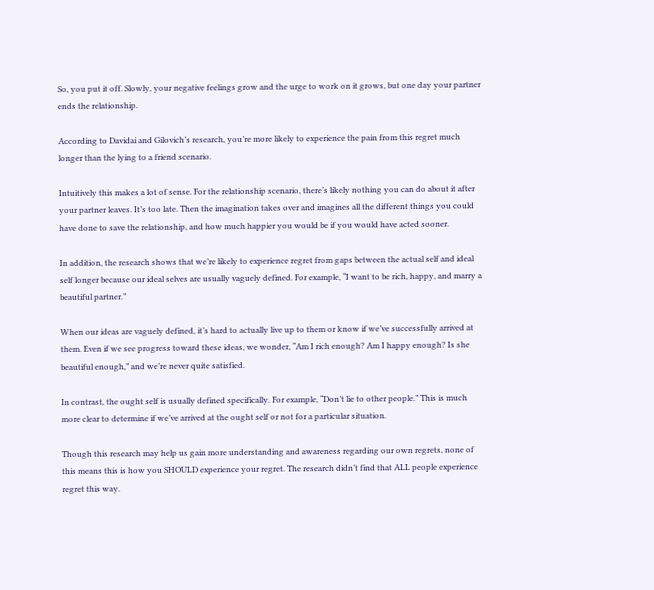So, you put it off. Slowly, your negative feelings grow and the urge to work on it grows, but one day your partner ends the relationship.

According to Davidai and Gilovich’s research, you’re more likely to experience the pain from this regret much longer than the lying to a friend scenario.

Intuitively this makes a lot of sense. For the relationship scenario, there’s likely nothing you can do about it after your partner leaves. It’s too late. Then the imagination takes over and imagines all the different things you could have done to save the relationship, and how much happier you would be if you would have acted sooner.

In addition, the research shows that we’re likely to experience regret from gaps between the actual self and ideal self longer because our ideal selves are usually vaguely defined. For example, “I want to be rich, happy, and marry a beautiful partner.”

When our ideas are vaguely defined, it’s hard to actually live up to them or know if we’ve successfully arrived at them. Even if we see progress toward these ideas, we wonder, “Am I rich enough? Am I happy enough? Is she beautiful enough,” and we’re never quite satisfied.

In contrast, the ought self is usually defined specifically. For example, “Don’t lie to other people.” This is much more clear to determine if we’ve arrived at the ought self or not for a particular situation.

Though this research may help us gain more understanding and awareness regarding our own regrets, none of this means this is how you SHOULD experience your regret. The research didn’t find that ALL people experience regret this way.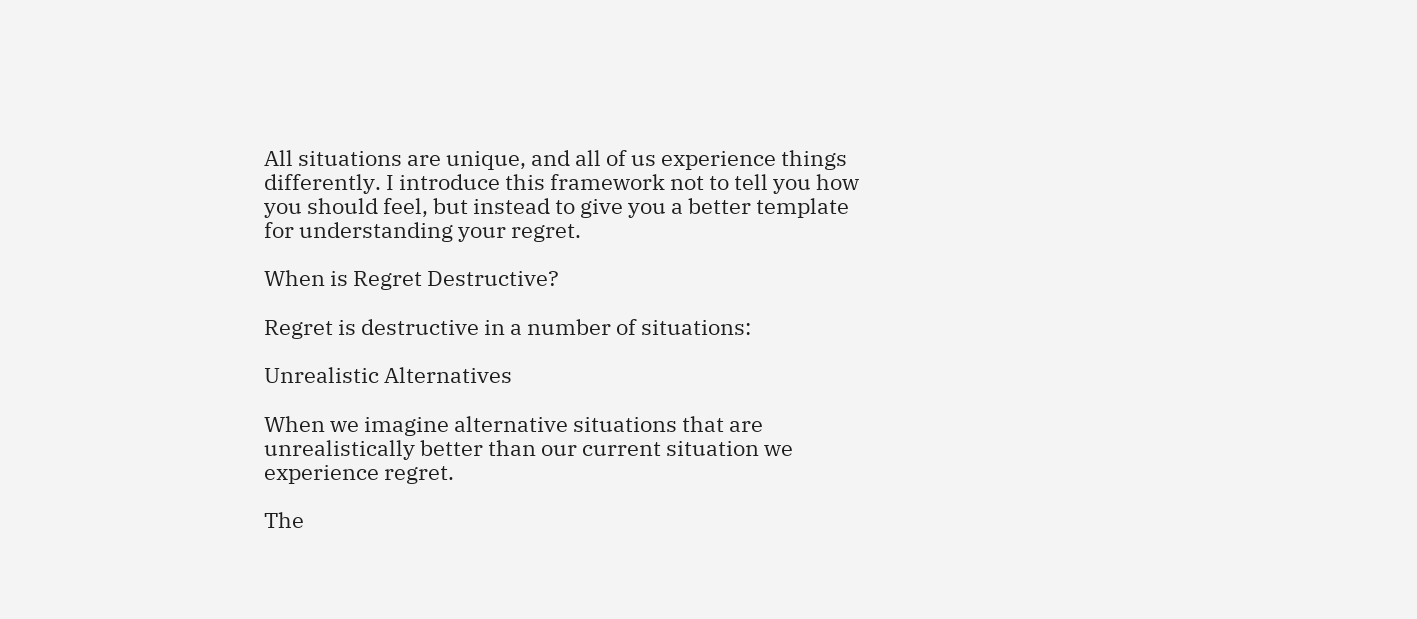All situations are unique, and all of us experience things differently. I introduce this framework not to tell you how you should feel, but instead to give you a better template for understanding your regret.

When is Regret Destructive?

Regret is destructive in a number of situations:

Unrealistic Alternatives

When we imagine alternative situations that are unrealistically better than our current situation we experience regret.

The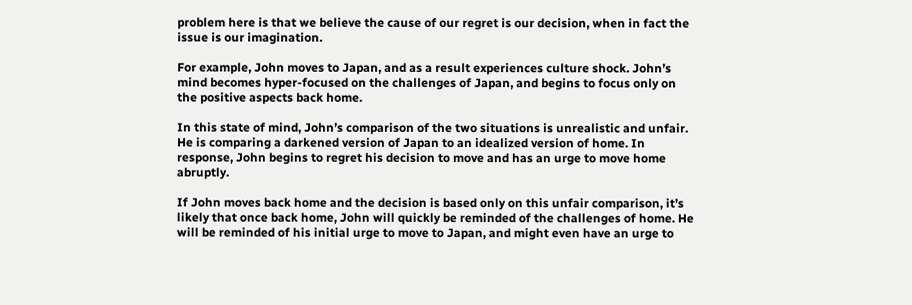problem here is that we believe the cause of our regret is our decision, when in fact the issue is our imagination.

For example, John moves to Japan, and as a result experiences culture shock. John’s mind becomes hyper-focused on the challenges of Japan, and begins to focus only on the positive aspects back home.

In this state of mind, John’s comparison of the two situations is unrealistic and unfair. He is comparing a darkened version of Japan to an idealized version of home. In response, John begins to regret his decision to move and has an urge to move home abruptly.

If John moves back home and the decision is based only on this unfair comparison, it’s likely that once back home, John will quickly be reminded of the challenges of home. He will be reminded of his initial urge to move to Japan, and might even have an urge to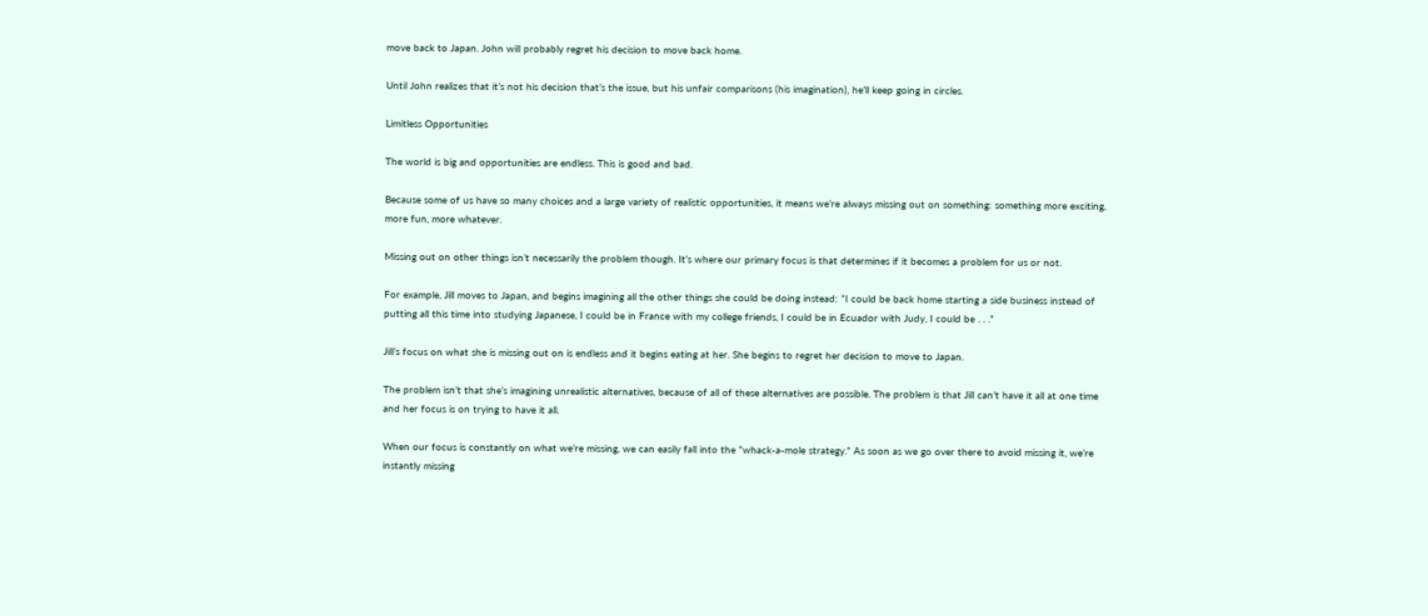move back to Japan. John will probably regret his decision to move back home.

Until John realizes that it’s not his decision that’s the issue, but his unfair comparisons (his imagination), he’ll keep going in circles.

Limitless Opportunities

The world is big and opportunities are endless. This is good and bad.

Because some of us have so many choices and a large variety of realistic opportunities, it means we’re always missing out on something: something more exciting, more fun, more whatever.

Missing out on other things isn’t necessarily the problem though. It’s where our primary focus is that determines if it becomes a problem for us or not.

For example, Jill moves to Japan, and begins imagining all the other things she could be doing instead: “I could be back home starting a side business instead of putting all this time into studying Japanese, I could be in France with my college friends, I could be in Ecuador with Judy, I could be . . .”

Jill’s focus on what she is missing out on is endless and it begins eating at her. She begins to regret her decision to move to Japan.

The problem isn’t that she’s imagining unrealistic alternatives, because of all of these alternatives are possible. The problem is that Jill can’t have it all at one time and her focus is on trying to have it all.

When our focus is constantly on what we’re missing, we can easily fall into the “whack-a-mole strategy.” As soon as we go over there to avoid missing it, we’re instantly missing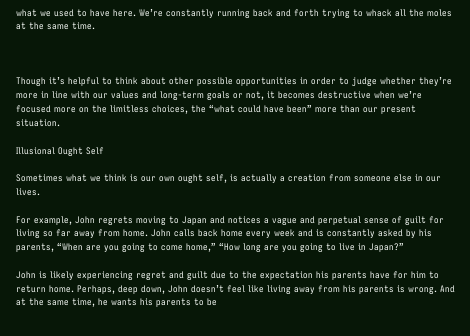what we used to have here. We’re constantly running back and forth trying to whack all the moles at the same time.



Though it’s helpful to think about other possible opportunities in order to judge whether they’re more in line with our values and long-term goals or not, it becomes destructive when we’re focused more on the limitless choices, the “what could have been” more than our present situation.

Illusional Ought Self

Sometimes what we think is our own ought self, is actually a creation from someone else in our lives.

For example, John regrets moving to Japan and notices a vague and perpetual sense of guilt for living so far away from home. John calls back home every week and is constantly asked by his parents, “When are you going to come home,” “How long are you going to live in Japan?”

John is likely experiencing regret and guilt due to the expectation his parents have for him to return home. Perhaps, deep down, John doesn’t feel like living away from his parents is wrong. And at the same time, he wants his parents to be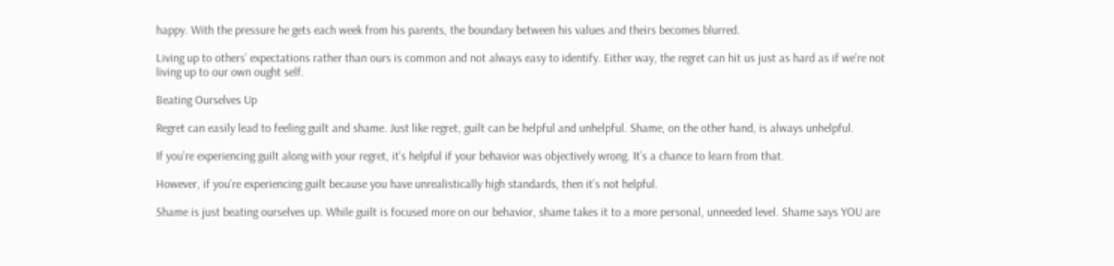happy. With the pressure he gets each week from his parents, the boundary between his values and theirs becomes blurred.

Living up to others’ expectations rather than ours is common and not always easy to identify. Either way, the regret can hit us just as hard as if we’re not living up to our own ought self.

Beating Ourselves Up

Regret can easily lead to feeling guilt and shame. Just like regret, guilt can be helpful and unhelpful. Shame, on the other hand, is always unhelpful.

If you’re experiencing guilt along with your regret, it’s helpful if your behavior was objectively wrong. It’s a chance to learn from that.

However, if you’re experiencing guilt because you have unrealistically high standards, then it’s not helpful.

Shame is just beating ourselves up. While guilt is focused more on our behavior, shame takes it to a more personal, unneeded level. Shame says YOU are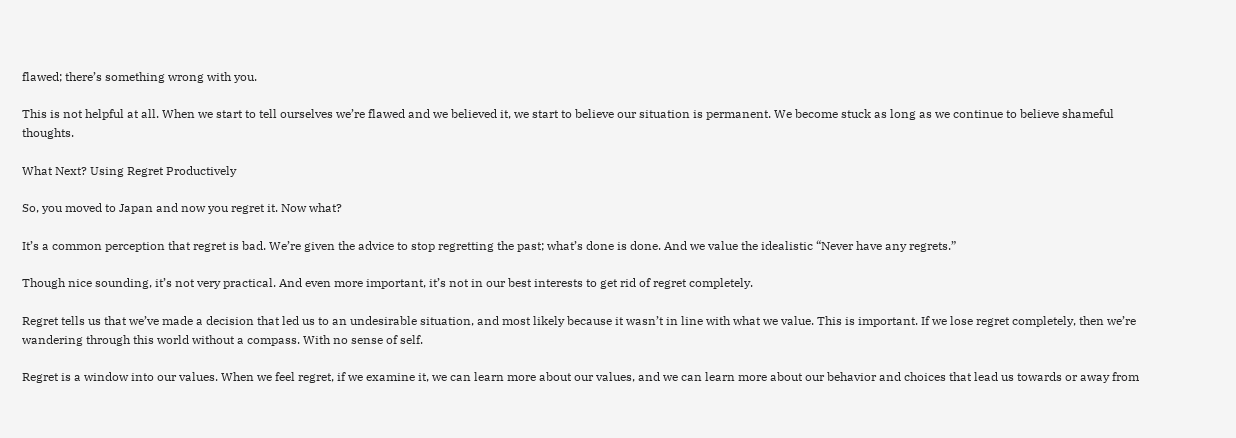flawed; there’s something wrong with you.

This is not helpful at all. When we start to tell ourselves we’re flawed and we believed it, we start to believe our situation is permanent. We become stuck as long as we continue to believe shameful thoughts.

What Next? Using Regret Productively

So, you moved to Japan and now you regret it. Now what?

It’s a common perception that regret is bad. We’re given the advice to stop regretting the past; what’s done is done. And we value the idealistic “Never have any regrets.”

Though nice sounding, it’s not very practical. And even more important, it’s not in our best interests to get rid of regret completely.

Regret tells us that we’ve made a decision that led us to an undesirable situation, and most likely because it wasn’t in line with what we value. This is important. If we lose regret completely, then we’re wandering through this world without a compass. With no sense of self.

Regret is a window into our values. When we feel regret, if we examine it, we can learn more about our values, and we can learn more about our behavior and choices that lead us towards or away from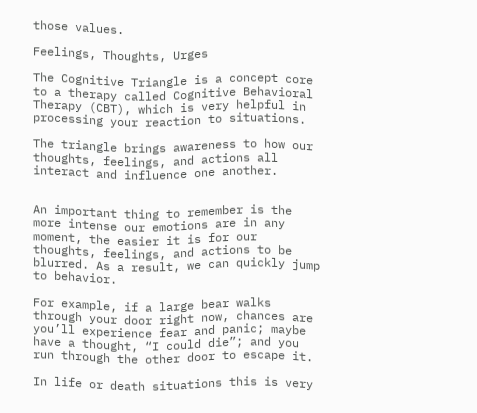those values.

Feelings, Thoughts, Urges

The Cognitive Triangle is a concept core to a therapy called Cognitive Behavioral Therapy (CBT), which is very helpful in processing your reaction to situations.

The triangle brings awareness to how our thoughts, feelings, and actions all interact and influence one another.


An important thing to remember is the more intense our emotions are in any moment, the easier it is for our thoughts, feelings, and actions to be blurred. As a result, we can quickly jump to behavior.

For example, if a large bear walks through your door right now, chances are you’ll experience fear and panic; maybe have a thought, “I could die”; and you run through the other door to escape it.

In life or death situations this is very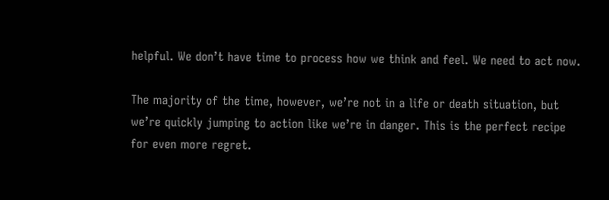helpful. We don’t have time to process how we think and feel. We need to act now.

The majority of the time, however, we’re not in a life or death situation, but we’re quickly jumping to action like we’re in danger. This is the perfect recipe for even more regret.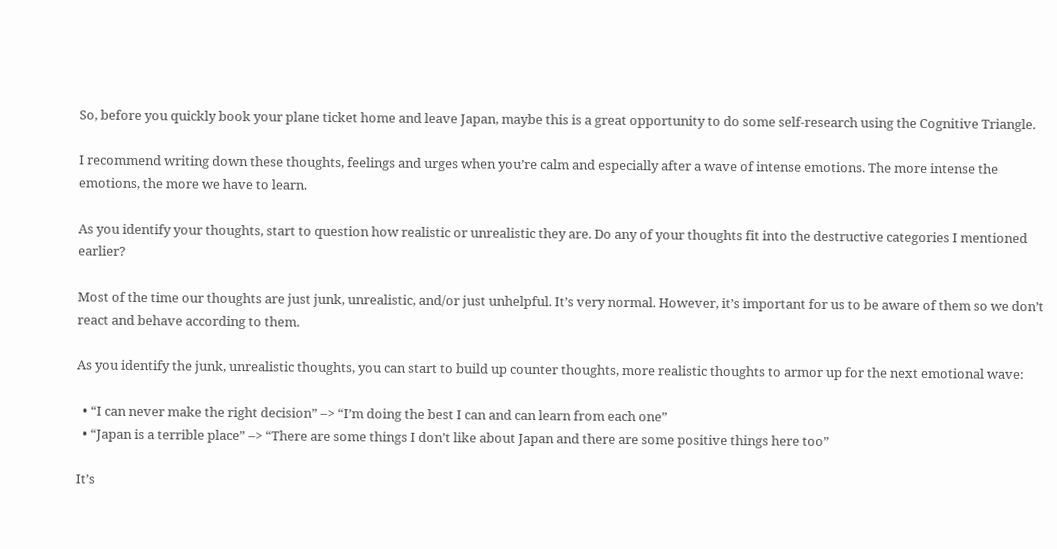So, before you quickly book your plane ticket home and leave Japan, maybe this is a great opportunity to do some self-research using the Cognitive Triangle.

I recommend writing down these thoughts, feelings and urges when you’re calm and especially after a wave of intense emotions. The more intense the emotions, the more we have to learn.

As you identify your thoughts, start to question how realistic or unrealistic they are. Do any of your thoughts fit into the destructive categories I mentioned earlier?

Most of the time our thoughts are just junk, unrealistic, and/or just unhelpful. It’s very normal. However, it’s important for us to be aware of them so we don’t react and behave according to them.

As you identify the junk, unrealistic thoughts, you can start to build up counter thoughts, more realistic thoughts to armor up for the next emotional wave:

  • “I can never make the right decision” –> “I’m doing the best I can and can learn from each one”
  • “Japan is a terrible place” –> “There are some things I don’t like about Japan and there are some positive things here too”

It’s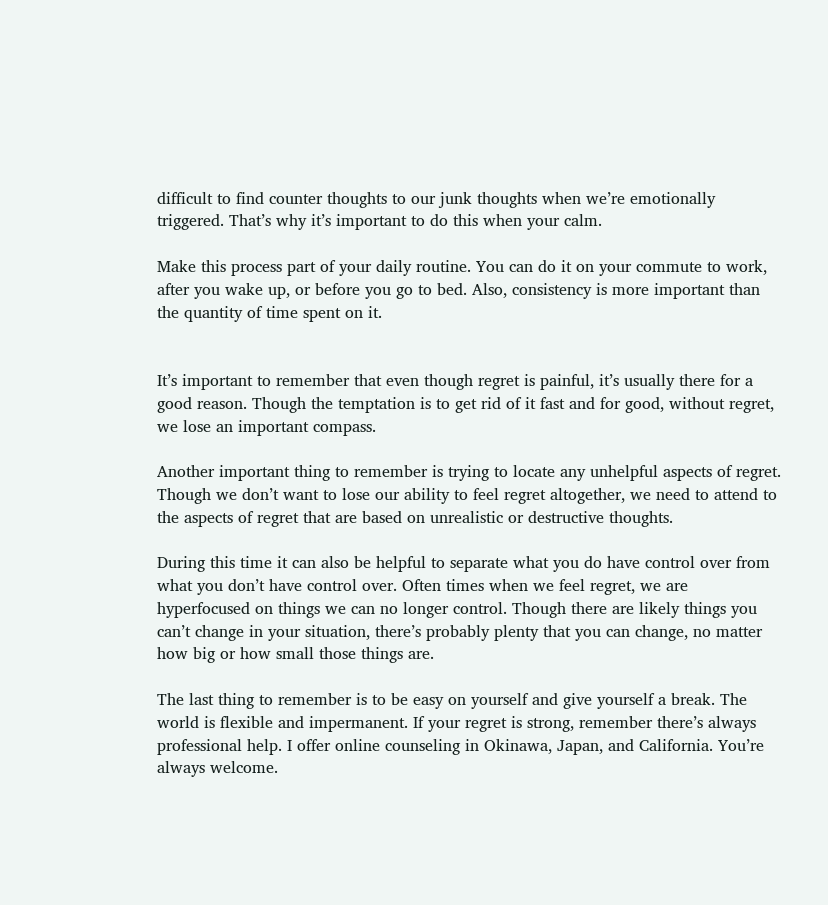difficult to find counter thoughts to our junk thoughts when we’re emotionally triggered. That’s why it’s important to do this when your calm.

Make this process part of your daily routine. You can do it on your commute to work, after you wake up, or before you go to bed. Also, consistency is more important than the quantity of time spent on it.


It’s important to remember that even though regret is painful, it’s usually there for a good reason. Though the temptation is to get rid of it fast and for good, without regret, we lose an important compass.

Another important thing to remember is trying to locate any unhelpful aspects of regret. Though we don’t want to lose our ability to feel regret altogether, we need to attend to the aspects of regret that are based on unrealistic or destructive thoughts.

During this time it can also be helpful to separate what you do have control over from what you don’t have control over. Often times when we feel regret, we are hyperfocused on things we can no longer control. Though there are likely things you can’t change in your situation, there’s probably plenty that you can change, no matter how big or how small those things are.

The last thing to remember is to be easy on yourself and give yourself a break. The world is flexible and impermanent. If your regret is strong, remember there’s always professional help. I offer online counseling in Okinawa, Japan, and California. You’re always welcome.